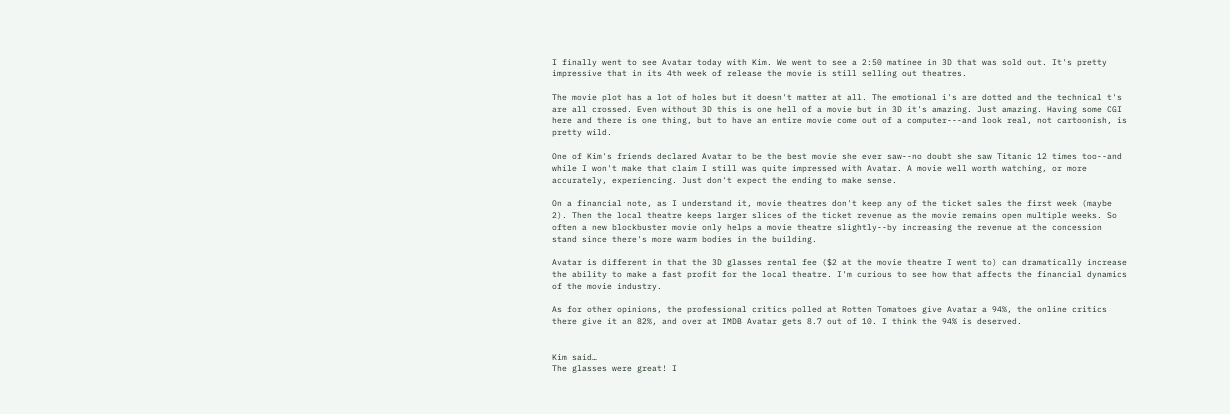I finally went to see Avatar today with Kim. We went to see a 2:50 matinee in 3D that was sold out. It's pretty impressive that in its 4th week of release the movie is still selling out theatres.

The movie plot has a lot of holes but it doesn't matter at all. The emotional i's are dotted and the technical t's are all crossed. Even without 3D this is one hell of a movie but in 3D it's amazing. Just amazing. Having some CGI here and there is one thing, but to have an entire movie come out of a computer---and look real, not cartoonish, is pretty wild.

One of Kim's friends declared Avatar to be the best movie she ever saw--no doubt she saw Titanic 12 times too--and while I won't make that claim I still was quite impressed with Avatar. A movie well worth watching, or more accurately, experiencing. Just don't expect the ending to make sense.

On a financial note, as I understand it, movie theatres don't keep any of the ticket sales the first week (maybe 2). Then the local theatre keeps larger slices of the ticket revenue as the movie remains open multiple weeks. So often a new blockbuster movie only helps a movie theatre slightly--by increasing the revenue at the concession stand since there's more warm bodies in the building.

Avatar is different in that the 3D glasses rental fee ($2 at the movie theatre I went to) can dramatically increase the ability to make a fast profit for the local theatre. I'm curious to see how that affects the financial dynamics of the movie industry.

As for other opinions, the professional critics polled at Rotten Tomatoes give Avatar a 94%, the online critics there give it an 82%, and over at IMDB Avatar gets 8.7 out of 10. I think the 94% is deserved.


Kim said…
The glasses were great! I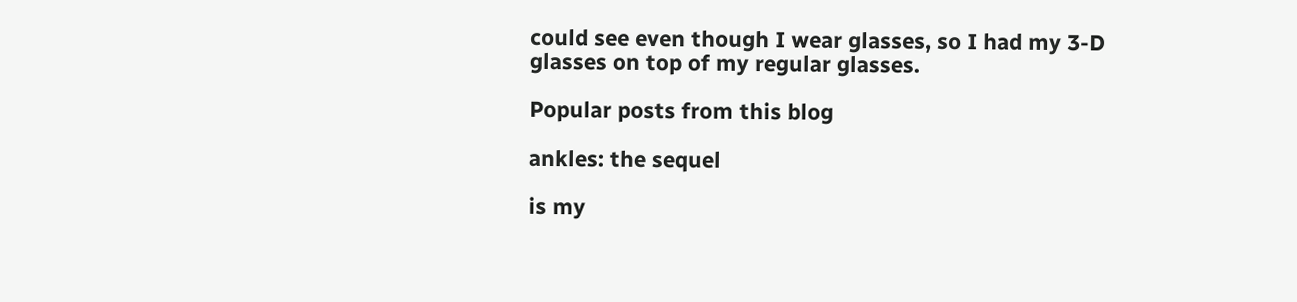could see even though I wear glasses, so I had my 3-D glasses on top of my regular glasses.

Popular posts from this blog

ankles: the sequel

is my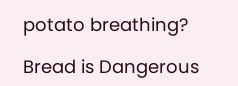potato breathing?

Bread is Dangerous